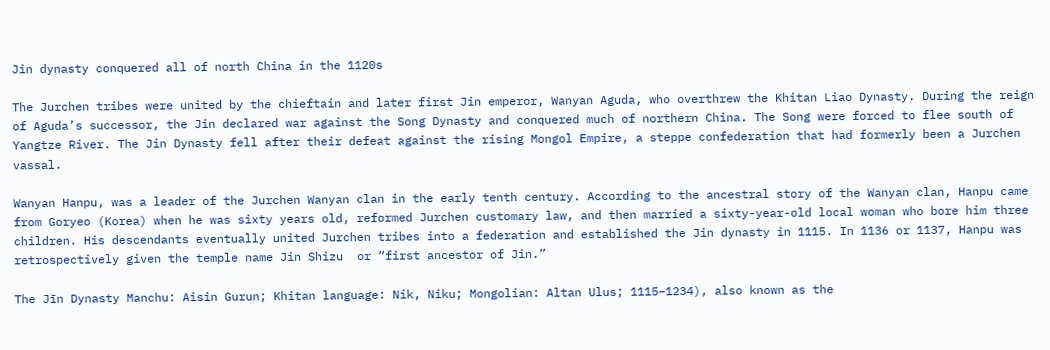Jin dynasty conquered all of north China in the 1120s

The Jurchen tribes were united by the chieftain and later first Jin emperor, Wanyan Aguda, who overthrew the Khitan Liao Dynasty. During the reign of Aguda’s successor, the Jin declared war against the Song Dynasty and conquered much of northern China. The Song were forced to flee south of Yangtze River. The Jin Dynasty fell after their defeat against the rising Mongol Empire, a steppe confederation that had formerly been a Jurchen vassal.

Wanyan Hanpu, was a leader of the Jurchen Wanyan clan in the early tenth century. According to the ancestral story of the Wanyan clan, Hanpu came from Goryeo (Korea) when he was sixty years old, reformed Jurchen customary law, and then married a sixty-year-old local woman who bore him three children. His descendants eventually united Jurchen tribes into a federation and established the Jin dynasty in 1115. In 1136 or 1137, Hanpu was retrospectively given the temple name Jin Shizu  or “first ancestor of Jin.”

The Jīn Dynasty Manchu: Aisin Gurun; Khitan language: Nik, Niku; Mongolian: Altan Ulus; 1115–1234), also known as the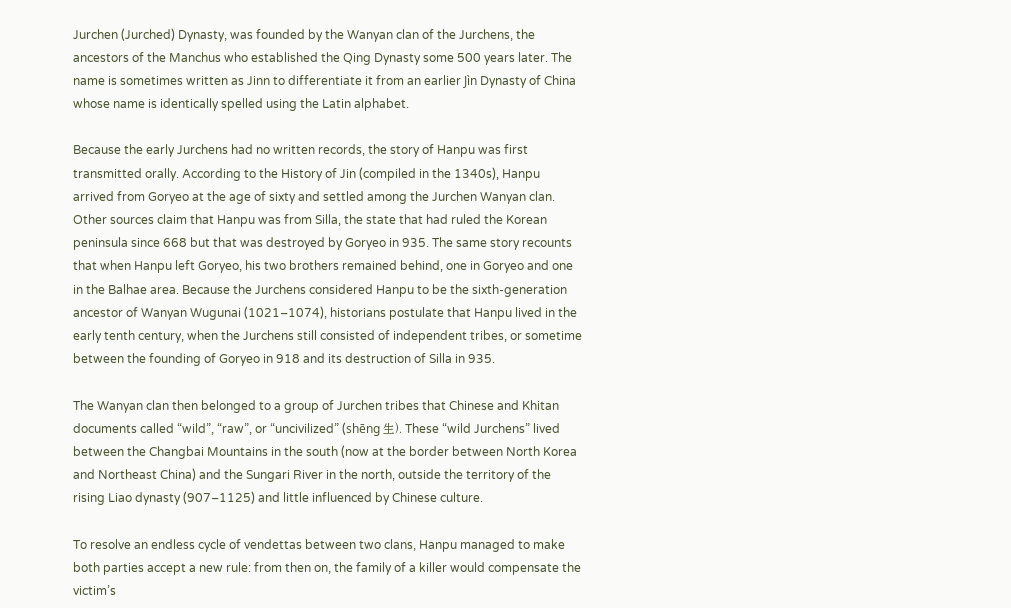Jurchen (Jurched) Dynasty, was founded by the Wanyan clan of the Jurchens, the ancestors of the Manchus who established the Qing Dynasty some 500 years later. The name is sometimes written as Jinn to differentiate it from an earlier Jìn Dynasty of China whose name is identically spelled using the Latin alphabet.

Because the early Jurchens had no written records, the story of Hanpu was first transmitted orally. According to the History of Jin (compiled in the 1340s), Hanpu arrived from Goryeo at the age of sixty and settled among the Jurchen Wanyan clan. Other sources claim that Hanpu was from Silla, the state that had ruled the Korean peninsula since 668 but that was destroyed by Goryeo in 935. The same story recounts that when Hanpu left Goryeo, his two brothers remained behind, one in Goryeo and one in the Balhae area. Because the Jurchens considered Hanpu to be the sixth-generation ancestor of Wanyan Wugunai (1021–1074), historians postulate that Hanpu lived in the early tenth century, when the Jurchens still consisted of independent tribes, or sometime between the founding of Goryeo in 918 and its destruction of Silla in 935.

The Wanyan clan then belonged to a group of Jurchen tribes that Chinese and Khitan documents called “wild”, “raw”, or “uncivilized” (shēng 生). These “wild Jurchens” lived between the Changbai Mountains in the south (now at the border between North Korea and Northeast China) and the Sungari River in the north, outside the territory of the rising Liao dynasty (907–1125) and little influenced by Chinese culture.

To resolve an endless cycle of vendettas between two clans, Hanpu managed to make both parties accept a new rule: from then on, the family of a killer would compensate the victim’s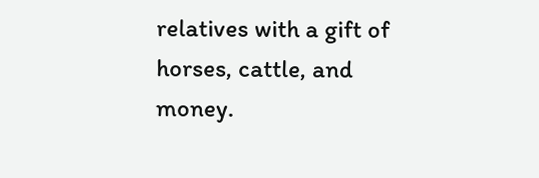relatives with a gift of horses, cattle, and money.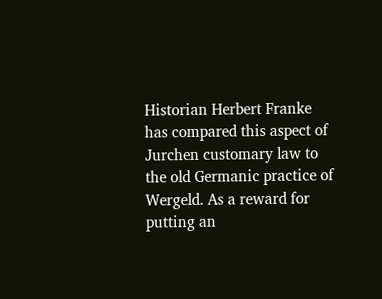Historian Herbert Franke has compared this aspect of Jurchen customary law to the old Germanic practice of Wergeld. As a reward for putting an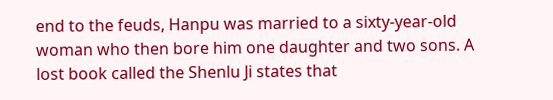end to the feuds, Hanpu was married to a sixty-year-old woman who then bore him one daughter and two sons. A lost book called the Shenlu Ji states that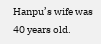Hanpu’s wife was 40 years old.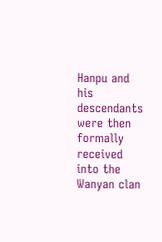Hanpu and his descendants were then formally received into the Wanyan clan